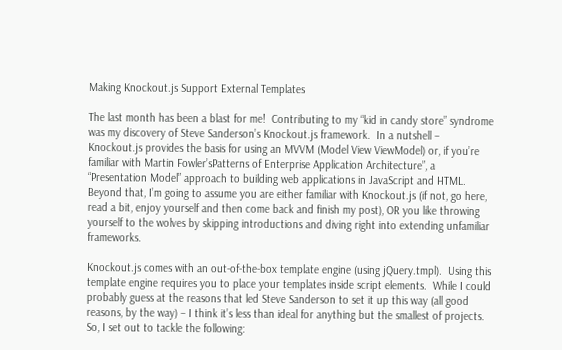Making Knockout.js Support External Templates

The last month has been a blast for me!  Contributing to my “kid in candy store” syndrome was my discovery of Steve Sanderson’s Knockout.js framework.  In a nutshell – Knockout.js provides the basis for using an MVVM (Model View ViewModel) or, if you’re familiar with Martin Fowler’sPatterns of Enterprise Application Architecture”, a “Presentation Model” approach to building web applications in JavaScript and HTML.  Beyond that, I’m going to assume you are either familiar with Knockout.js (if not, go here, read a bit, enjoy yourself and then come back and finish my post), OR you like throwing yourself to the wolves by skipping introductions and diving right into extending unfamiliar frameworks.

Knockout.js comes with an out-of-the-box template engine (using jQuery.tmpl).  Using this template engine requires you to place your templates inside script elements.  While I could probably guess at the reasons that led Steve Sanderson to set it up this way (all good reasons, by the way) – I think it’s less than ideal for anything but the smallest of projects.  So, I set out to tackle the following: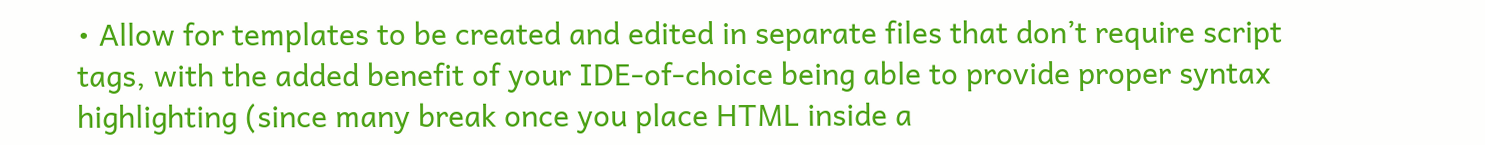• Allow for templates to be created and edited in separate files that don’t require script tags, with the added benefit of your IDE-of-choice being able to provide proper syntax highlighting (since many break once you place HTML inside a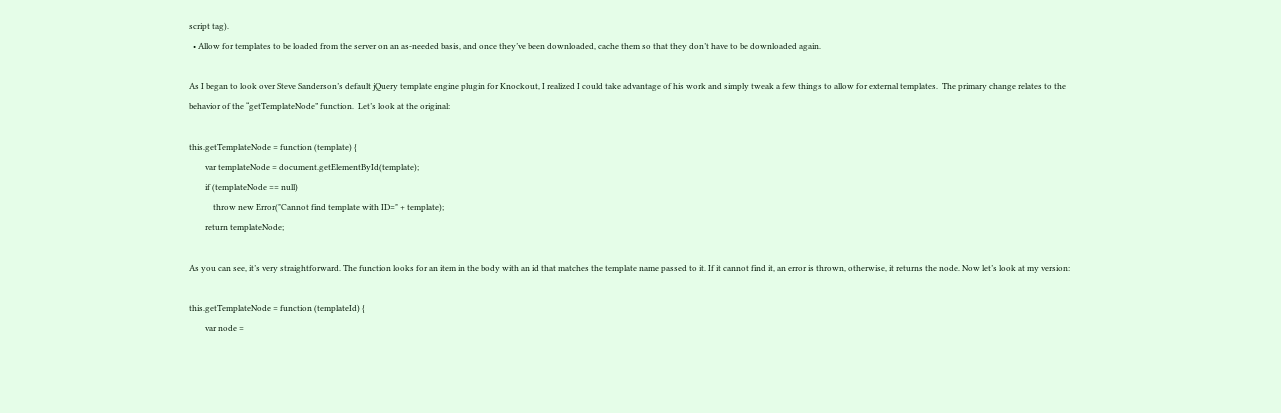script tag).
  • Allow for templates to be loaded from the server on an as-needed basis, and once they’ve been downloaded, cache them so that they don’t have to be downloaded again.

As I began to look over Steve Sanderson’s default jQuery template engine plugin for Knockout, I realized I could take advantage of his work and simply tweak a few things to allow for external templates.  The primary change relates to the behavior of the “getTemplateNode” function.  Let’s look at the original:

this.getTemplateNode = function (template) {
        var templateNode = document.getElementById(template);
        if (templateNode == null)
            throw new Error("Cannot find template with ID=" + template);
        return templateNode;

As you can see, it’s very straightforward. The function looks for an item in the body with an id that matches the template name passed to it. If it cannot find it, an error is thrown, otherwise, it returns the node. Now let’s look at my version:

this.getTemplateNode = function (templateId) {
        var node =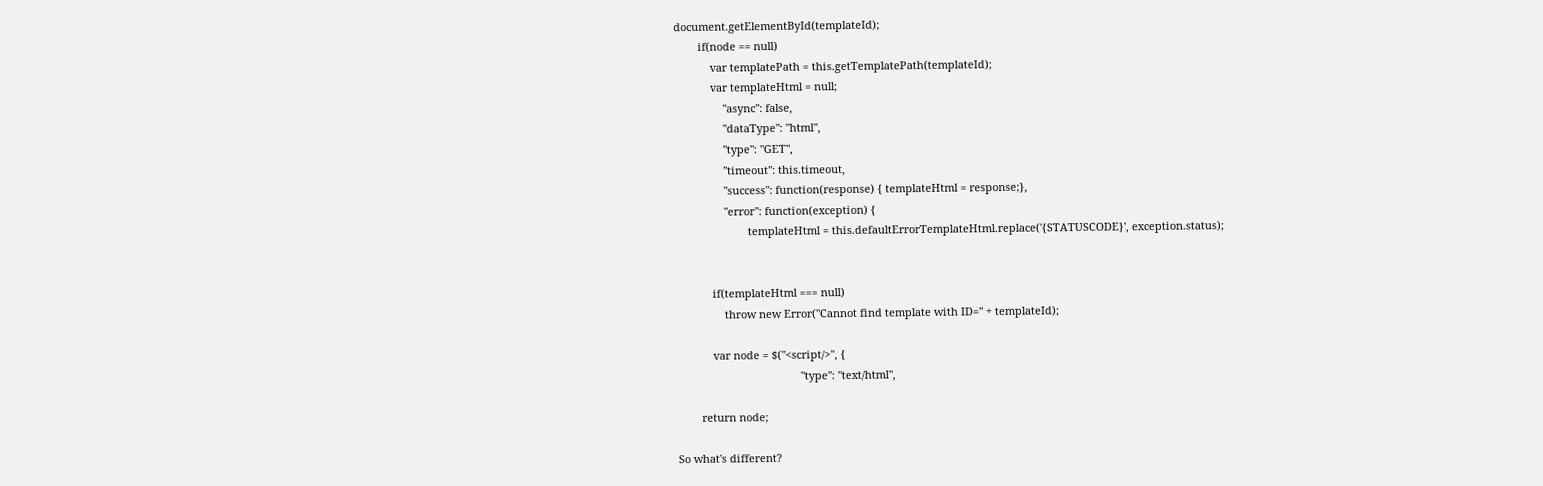document.getElementById(templateId);
        if(node == null)
            var templatePath = this.getTemplatePath(templateId);
            var templateHtml = null;
                "async": false,
                "dataType": "html",
                "type": "GET",
                "timeout": this.timeout,
                "success": function(response) { templateHtml = response;},
                "error": function(exception) {
                        templateHtml = this.defaultErrorTemplateHtml.replace('{STATUSCODE}', exception.status);


            if(templateHtml === null)
                throw new Error("Cannot find template with ID=" + templateId);

            var node = $("<script/>", {
                                         "type": "text/html",

        return node;

So what's different?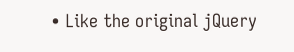• Like the original jQuery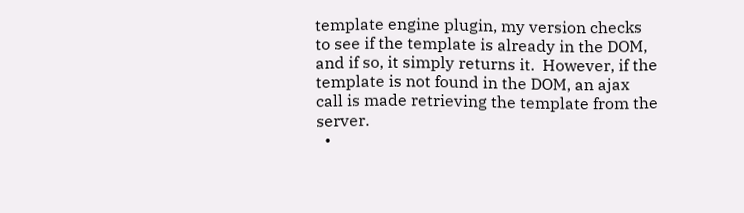template engine plugin, my version checks to see if the template is already in the DOM, and if so, it simply returns it.  However, if the template is not found in the DOM, an ajax call is made retrieving the template from the server.
  •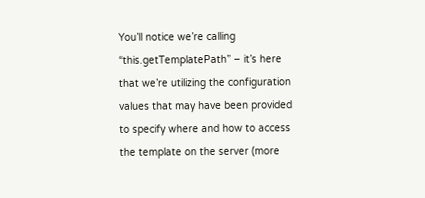You’ll notice we’re calling “this.getTemplatePath” – it’s here that we’re utilizing the configuration values that may have been provided to specify where and how to access the template on the server (more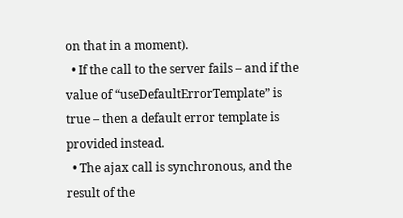on that in a moment).
  • If the call to the server fails – and if the value of “useDefaultErrorTemplate” is true – then a default error template is provided instead.
  • The ajax call is synchronous, and the result of the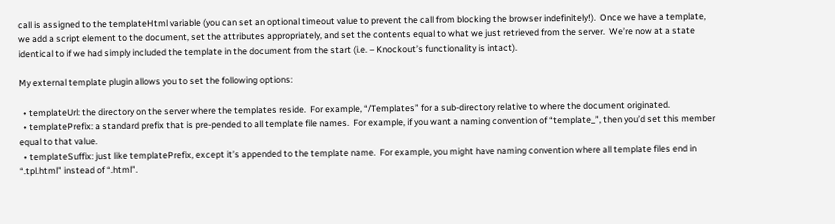call is assigned to the templateHtml variable (you can set an optional timeout value to prevent the call from blocking the browser indefinitely!).  Once we have a template, we add a script element to the document, set the attributes appropriately, and set the contents equal to what we just retrieved from the server.  We’re now at a state identical to if we had simply included the template in the document from the start (i.e. – Knockout’s functionality is intact).

My external template plugin allows you to set the following options:

  • templateUrl: the directory on the server where the templates reside.  For example, “/Templates” for a sub-directory relative to where the document originated.
  • templatePrefix: a standard prefix that is pre-pended to all template file names.  For example, if you want a naming convention of “template_”, then you’d set this member equal to that value.
  • templateSuffix: just like templatePrefix, except it’s appended to the template name.  For example, you might have naming convention where all template files end in “.tpl.html” instead of “.html”.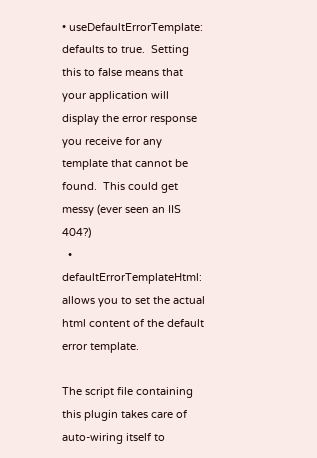• useDefaultErrorTemplate: defaults to true.  Setting this to false means that your application will display the error response you receive for any template that cannot be found.  This could get messy (ever seen an IIS 404?)
  • defaultErrorTemplateHtml: allows you to set the actual html content of the default error template.

The script file containing this plugin takes care of auto-wiring itself to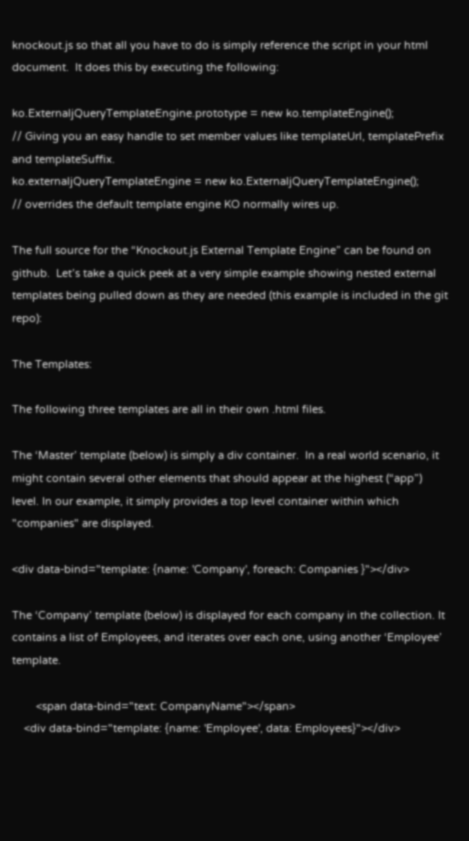knockout.js so that all you have to do is simply reference the script in your html document.  It does this by executing the following:

ko.ExternaljQueryTemplateEngine.prototype = new ko.templateEngine();
// Giving you an easy handle to set member values like templateUrl, templatePrefix and templateSuffix.
ko.externaljQueryTemplateEngine = new ko.ExternaljQueryTemplateEngine();
// overrides the default template engine KO normally wires up.

The full source for the “Knockout.js External Template Engine” can be found on github.  Let’s take a quick peek at a very simple example showing nested external templates being pulled down as they are needed (this example is included in the git repo):

The Templates:

The following three templates are all in their own .html files.

The ‘Master’ template (below) is simply a div container.  In a real world scenario, it might contain several other elements that should appear at the highest (“app”) level. In our example, it simply provides a top level container within which "companies" are displayed.

<div data-bind="template: {name: 'Company', foreach: Companies }"></div>

The ‘Company’ template (below) is displayed for each company in the collection. It contains a list of Employees, and iterates over each one, using another ‘Employee’ template.

        <span data-bind="text: CompanyName"></span>
    <div data-bind="template: {name: 'Employee', data: Employees}"></div>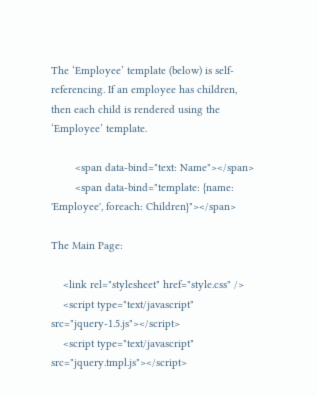The ‘Employee’ template (below) is self-referencing. If an employee has children, then each child is rendered using the ‘Employee’ template.

        <span data-bind="text: Name"></span>
        <span data-bind="template: {name: 'Employee', foreach: Children}"></span>

The Main Page:

    <link rel="stylesheet" href="style.css" />
    <script type="text/javascript" src="jquery-1.5.js"></script>
    <script type="text/javascript" src="jquery.tmpl.js"></script>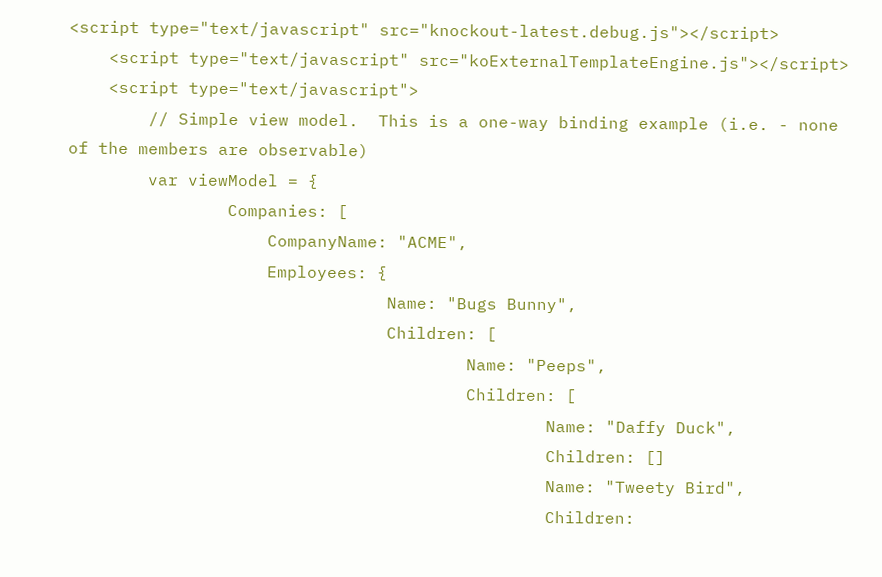<script type="text/javascript" src="knockout-latest.debug.js"></script>
    <script type="text/javascript" src="koExternalTemplateEngine.js"></script>
    <script type="text/javascript">
        // Simple view model.  This is a one-way binding example (i.e. - none of the members are observable)
        var viewModel = {
                Companies: [
                    CompanyName: "ACME",
                    Employees: {
                                Name: "Bugs Bunny",
                                Children: [
                                        Name: "Peeps",
                                        Children: [
                                                Name: "Daffy Duck",
                                                Children: []
                                                Name: "Tweety Bird",
                                                Children: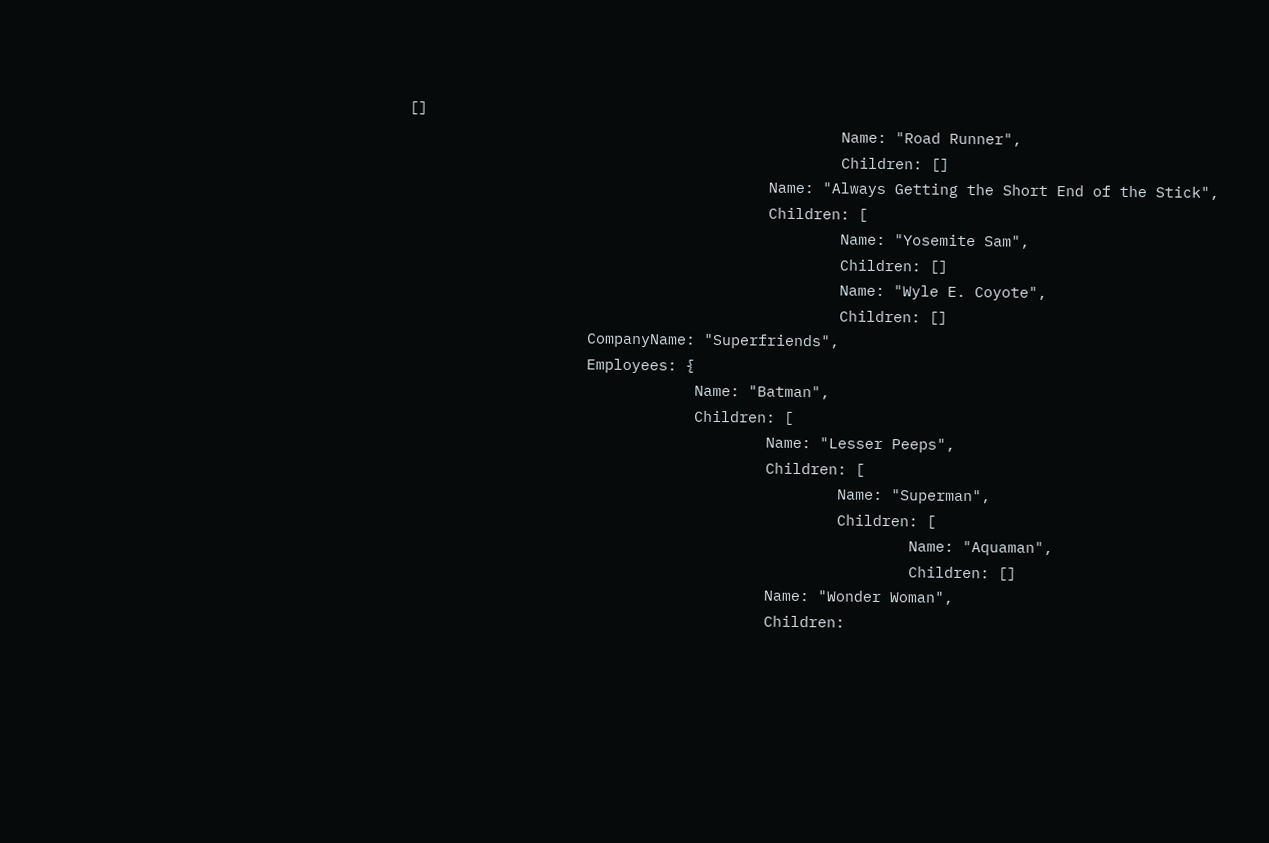[]
                                                Name: "Road Runner",
                                                Children: []
                                        Name: "Always Getting the Short End of the Stick",
                                        Children: [
                                                Name: "Yosemite Sam",
                                                Children: []
                                                Name: "Wyle E. Coyote",
                                                Children: []
                    CompanyName: "Superfriends",
                    Employees: {
                                Name: "Batman",
                                Children: [
                                        Name: "Lesser Peeps",
                                        Children: [
                                                Name: "Superman",
                                                Children: [
                                                        Name: "Aquaman",
                                                        Children: []
                                        Name: "Wonder Woman",
                                        Children: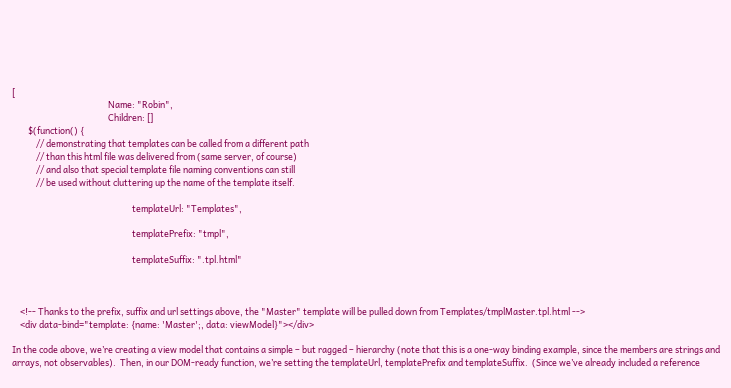[
                                                Name: "Robin",
                                                Children: []
        $(function() {
            // demonstrating that templates can be called from a different path
            // than this html file was delivered from (same server, of course)
            // and also that special template file naming conventions can still
            // be used without cluttering up the name of the template itself.

                                                            templateUrl: "Templates",

                                                            templatePrefix: "tmpl",

                                                            templateSuffix: ".tpl.html"



    <!-- Thanks to the prefix, suffix and url settings above, the "Master" template will be pulled down from Templates/tmplMaster.tpl.html -->
    <div data-bind="template: {name: 'Master';, data: viewModel}"></div>

In the code above, we’re creating a view model that contains a simple – but ragged – hierarchy (note that this is a one-way binding example, since the members are strings and arrays, not observables).  Then, in our DOM-ready function, we’re setting the templateUrl, templatePrefix and templateSuffix.  (Since we’ve already included a reference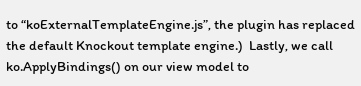to “koExternalTemplateEngine.js”, the plugin has replaced the default Knockout template engine.)  Lastly, we call ko.ApplyBindings() on our view model to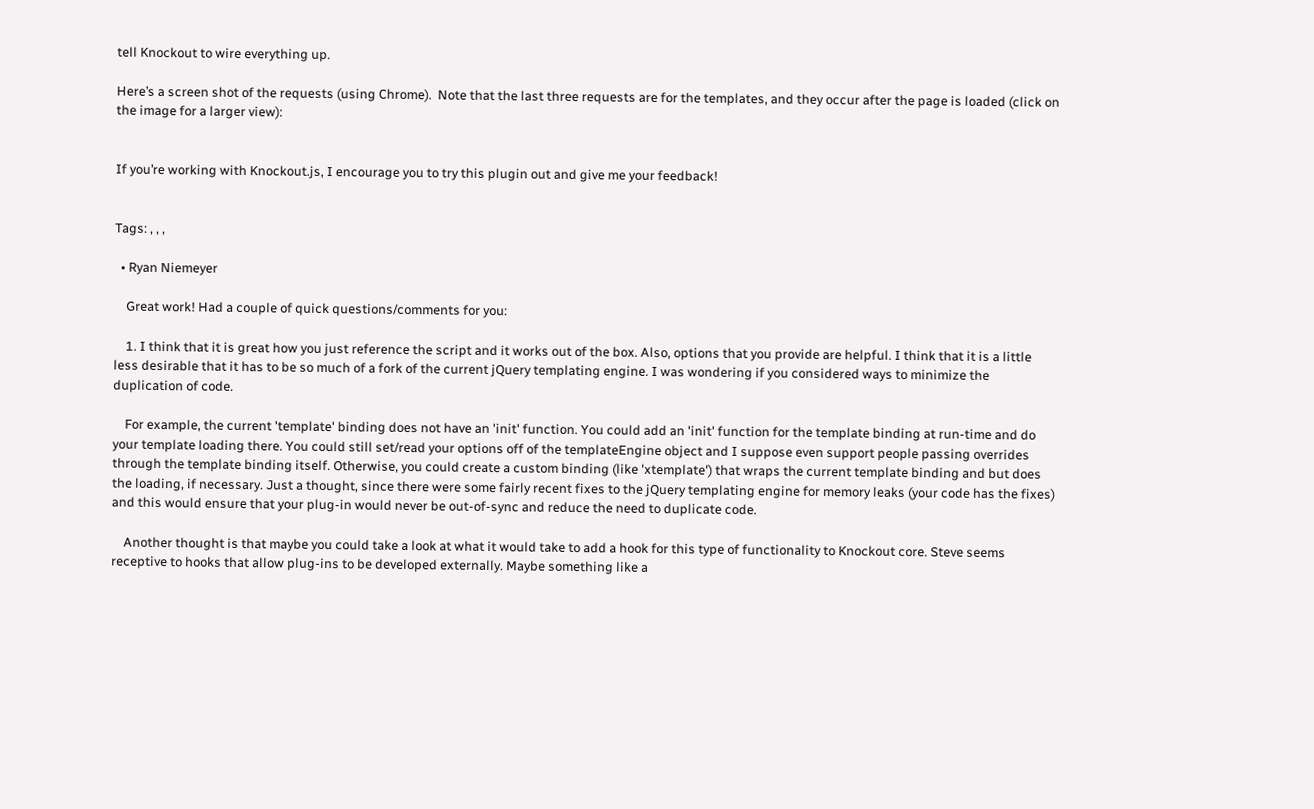tell Knockout to wire everything up.

Here’s a screen shot of the requests (using Chrome).  Note that the last three requests are for the templates, and they occur after the page is loaded (click on the image for a larger view):


If you’re working with Knockout.js, I encourage you to try this plugin out and give me your feedback!


Tags: , , ,

  • Ryan Niemeyer

    Great work! Had a couple of quick questions/comments for you:

    1. I think that it is great how you just reference the script and it works out of the box. Also, options that you provide are helpful. I think that it is a little less desirable that it has to be so much of a fork of the current jQuery templating engine. I was wondering if you considered ways to minimize the duplication of code.

    For example, the current 'template' binding does not have an 'init' function. You could add an 'init' function for the template binding at run-time and do your template loading there. You could still set/read your options off of the templateEngine object and I suppose even support people passing overrides through the template binding itself. Otherwise, you could create a custom binding (like 'xtemplate') that wraps the current template binding and but does the loading, if necessary. Just a thought, since there were some fairly recent fixes to the jQuery templating engine for memory leaks (your code has the fixes) and this would ensure that your plug-in would never be out-of-sync and reduce the need to duplicate code.

    Another thought is that maybe you could take a look at what it would take to add a hook for this type of functionality to Knockout core. Steve seems receptive to hooks that allow plug-ins to be developed externally. Maybe something like a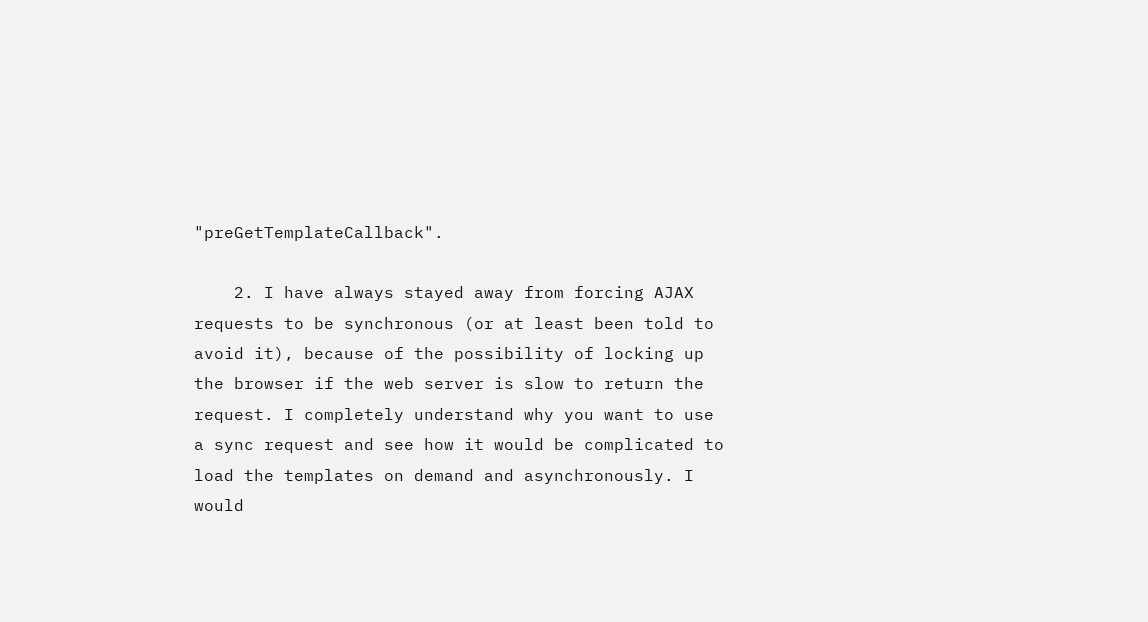"preGetTemplateCallback".

    2. I have always stayed away from forcing AJAX requests to be synchronous (or at least been told to avoid it), because of the possibility of locking up the browser if the web server is slow to return the request. I completely understand why you want to use a sync request and see how it would be complicated to load the templates on demand and asynchronously. I would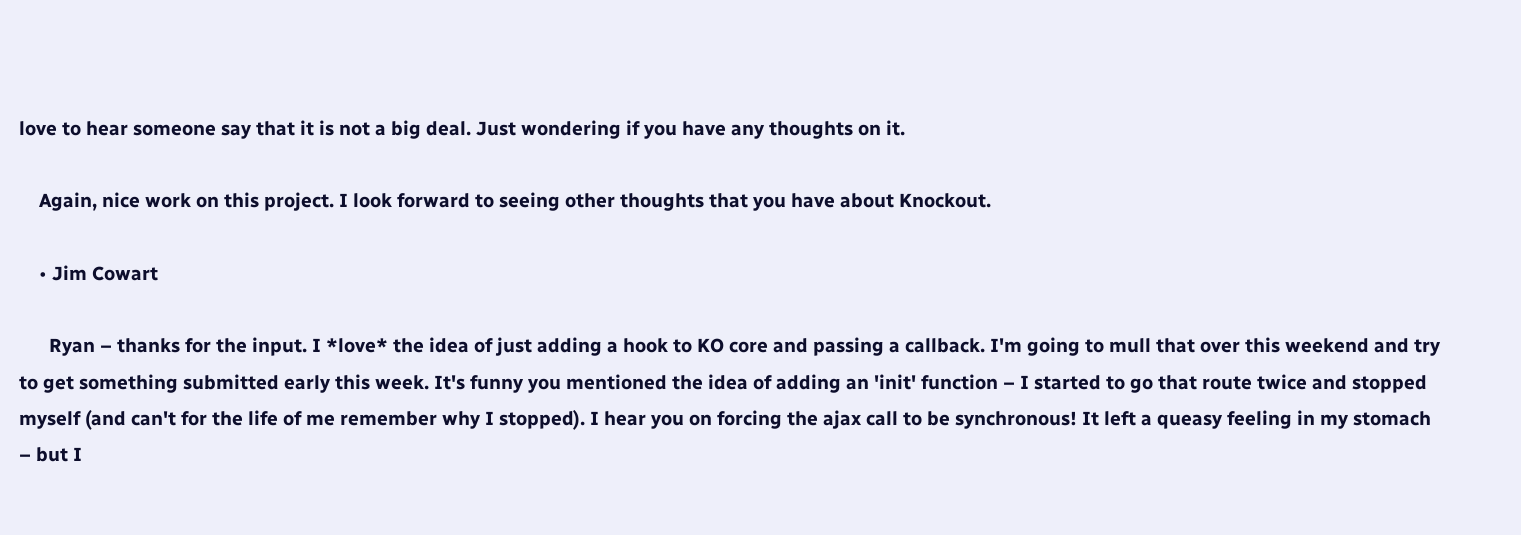love to hear someone say that it is not a big deal. Just wondering if you have any thoughts on it.

    Again, nice work on this project. I look forward to seeing other thoughts that you have about Knockout.

    • Jim Cowart

      Ryan – thanks for the input. I *love* the idea of just adding a hook to KO core and passing a callback. I'm going to mull that over this weekend and try to get something submitted early this week. It's funny you mentioned the idea of adding an 'init' function – I started to go that route twice and stopped myself (and can't for the life of me remember why I stopped). I hear you on forcing the ajax call to be synchronous! It left a queasy feeling in my stomach – but I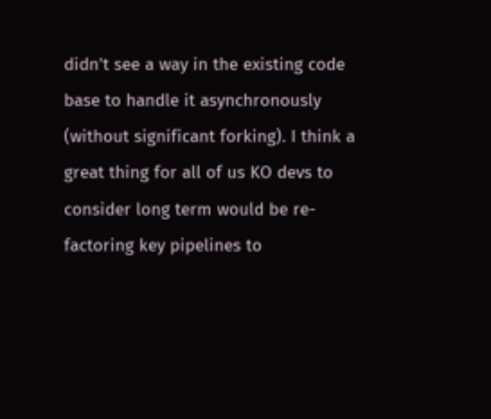didn't see a way in the existing code base to handle it asynchronously (without significant forking). I think a great thing for all of us KO devs to consider long term would be re-factoring key pipelines to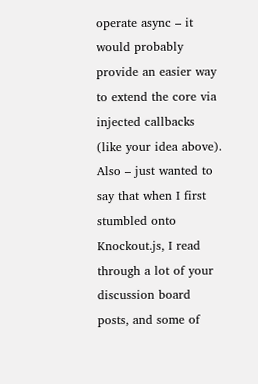operate async – it would probably provide an easier way to extend the core via injected callbacks (like your idea above). Also – just wanted to say that when I first stumbled onto Knockout.js, I read through a lot of your discussion board posts, and some of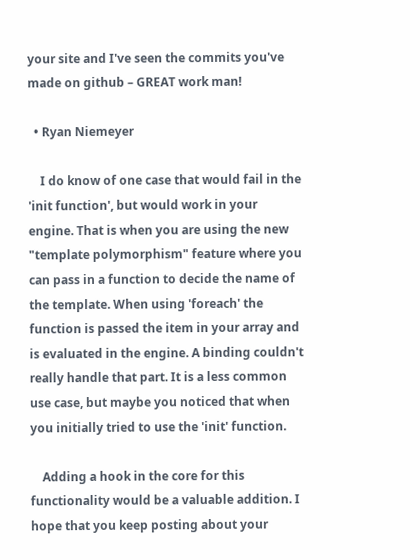your site and I've seen the commits you've made on github – GREAT work man!

  • Ryan Niemeyer

    I do know of one case that would fail in the 'init function', but would work in your engine. That is when you are using the new "template polymorphism" feature where you can pass in a function to decide the name of the template. When using 'foreach' the function is passed the item in your array and is evaluated in the engine. A binding couldn't really handle that part. It is a less common use case, but maybe you noticed that when you initially tried to use the 'init' function.

    Adding a hook in the core for this functionality would be a valuable addition. I hope that you keep posting about your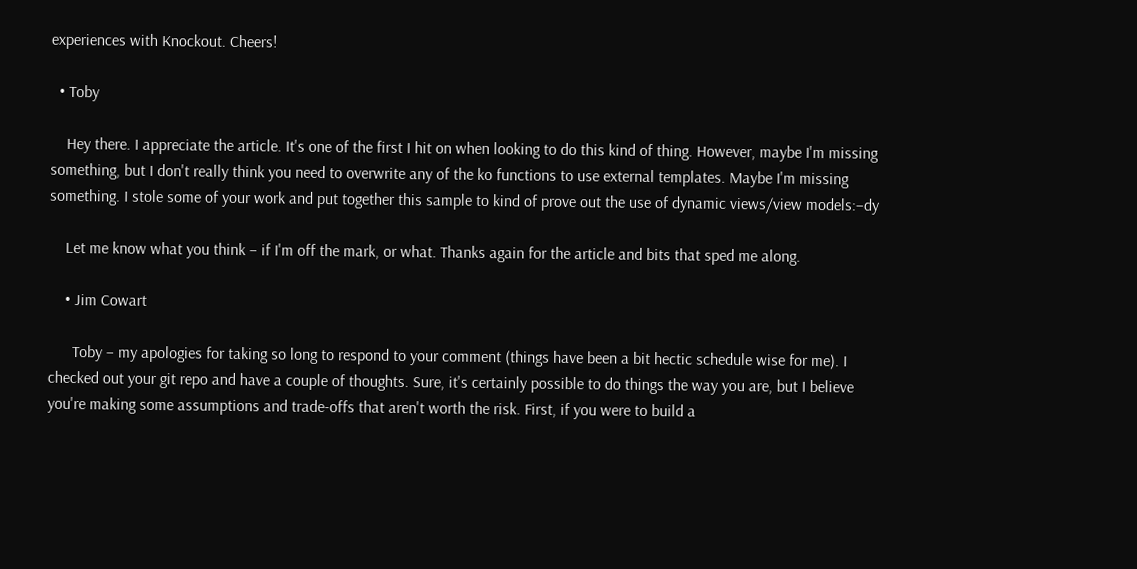experiences with Knockout. Cheers!

  • Toby

    Hey there. I appreciate the article. It's one of the first I hit on when looking to do this kind of thing. However, maybe I'm missing something, but I don't really think you need to overwrite any of the ko functions to use external templates. Maybe I'm missing something. I stole some of your work and put together this sample to kind of prove out the use of dynamic views/view models:–dy

    Let me know what you think – if I'm off the mark, or what. Thanks again for the article and bits that sped me along.

    • Jim Cowart

      Toby – my apologies for taking so long to respond to your comment (things have been a bit hectic schedule wise for me). I checked out your git repo and have a couple of thoughts. Sure, it's certainly possible to do things the way you are, but I believe you're making some assumptions and trade-offs that aren't worth the risk. First, if you were to build a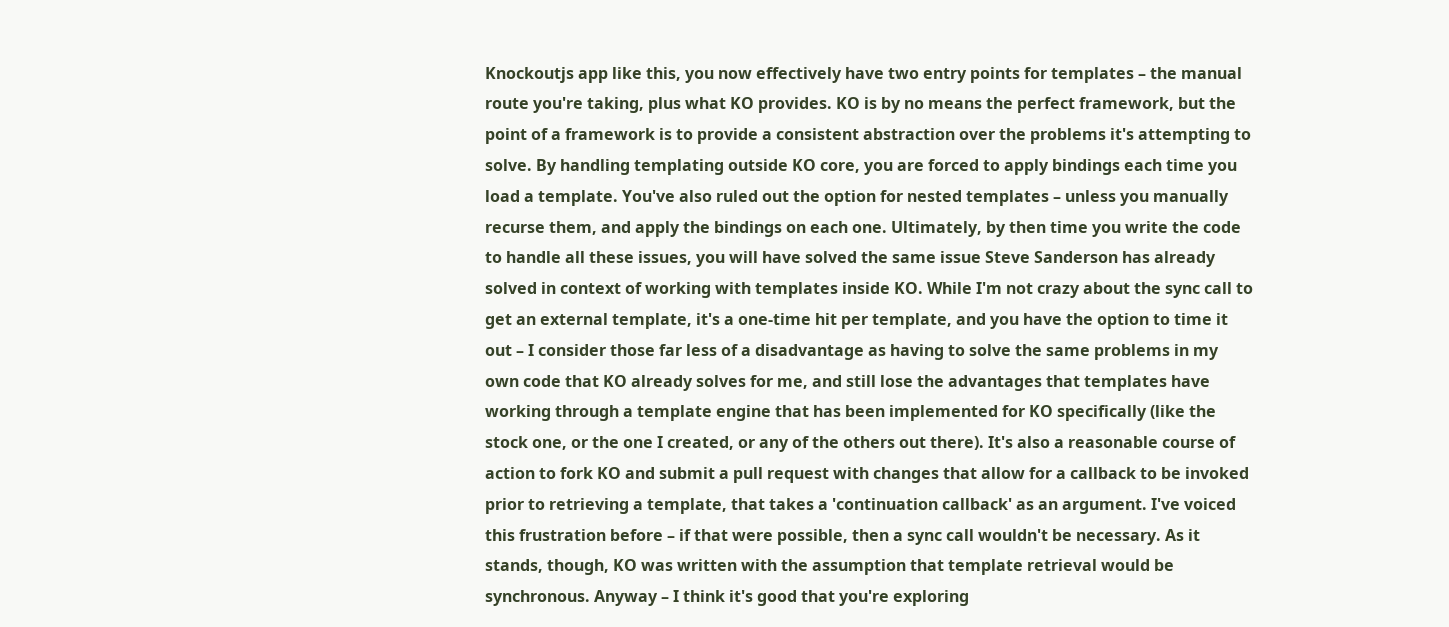Knockoutjs app like this, you now effectively have two entry points for templates – the manual route you're taking, plus what KO provides. KO is by no means the perfect framework, but the point of a framework is to provide a consistent abstraction over the problems it's attempting to solve. By handling templating outside KO core, you are forced to apply bindings each time you load a template. You've also ruled out the option for nested templates – unless you manually recurse them, and apply the bindings on each one. Ultimately, by then time you write the code to handle all these issues, you will have solved the same issue Steve Sanderson has already solved in context of working with templates inside KO. While I'm not crazy about the sync call to get an external template, it's a one-time hit per template, and you have the option to time it out – I consider those far less of a disadvantage as having to solve the same problems in my own code that KO already solves for me, and still lose the advantages that templates have working through a template engine that has been implemented for KO specifically (like the stock one, or the one I created, or any of the others out there). It's also a reasonable course of action to fork KO and submit a pull request with changes that allow for a callback to be invoked prior to retrieving a template, that takes a 'continuation callback' as an argument. I've voiced this frustration before – if that were possible, then a sync call wouldn't be necessary. As it stands, though, KO was written with the assumption that template retrieval would be synchronous. Anyway – I think it's good that you're exploring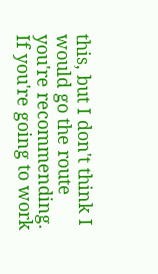this, but I don't think I would go the route you're recommending. If you're going to work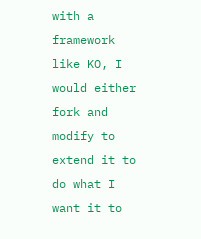with a framework like KO, I would either fork and modify to extend it to do what I want it to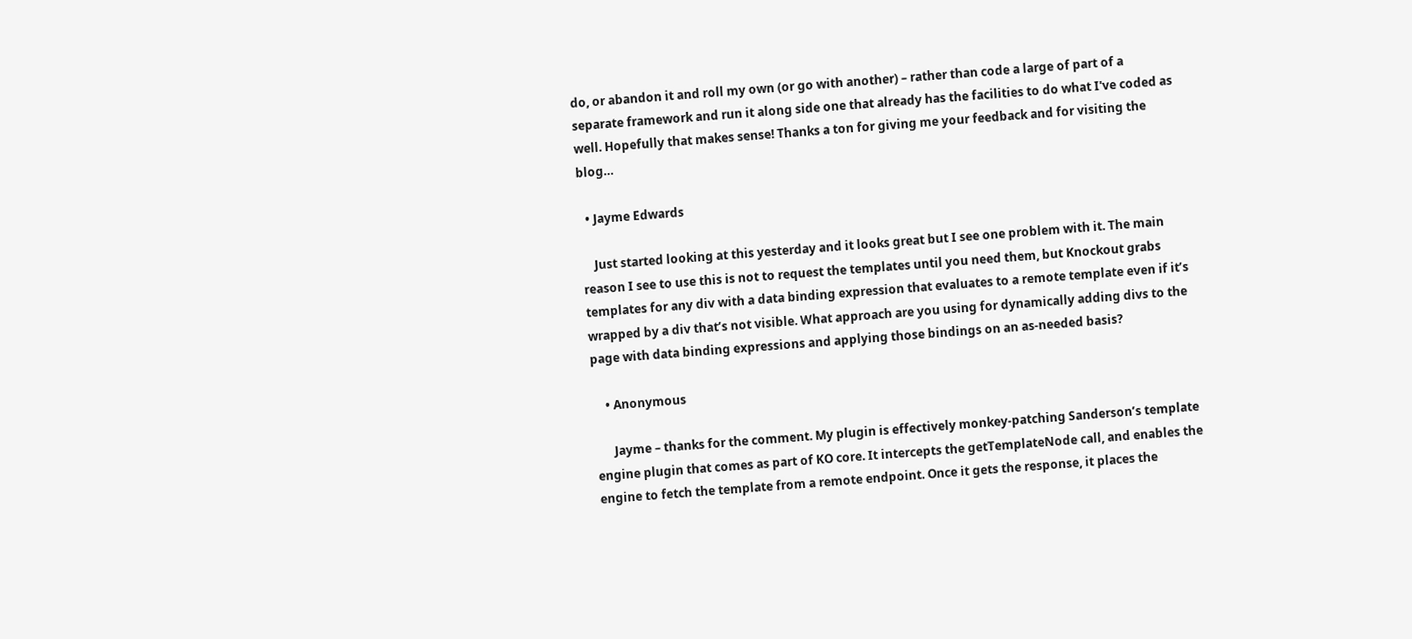do, or abandon it and roll my own (or go with another) – rather than code a large of part of a separate framework and run it along side one that already has the facilities to do what I've coded as well. Hopefully that makes sense! Thanks a ton for giving me your feedback and for visiting the blog…

  • Jayme Edwards

    Just started looking at this yesterday and it looks great but I see one problem with it. The main reason I see to use this is not to request the templates until you need them, but Knockout grabs templates for any div with a data binding expression that evaluates to a remote template even if it’s wrapped by a div that’s not visible. What approach are you using for dynamically adding divs to the page with data binding expressions and applying those bindings on an as-needed basis?

    • Anonymous

      Jayme – thanks for the comment. My plugin is effectively monkey-patching Sanderson’s template engine plugin that comes as part of KO core. It intercepts the getTemplateNode call, and enables the engine to fetch the template from a remote endpoint. Once it gets the response, it places the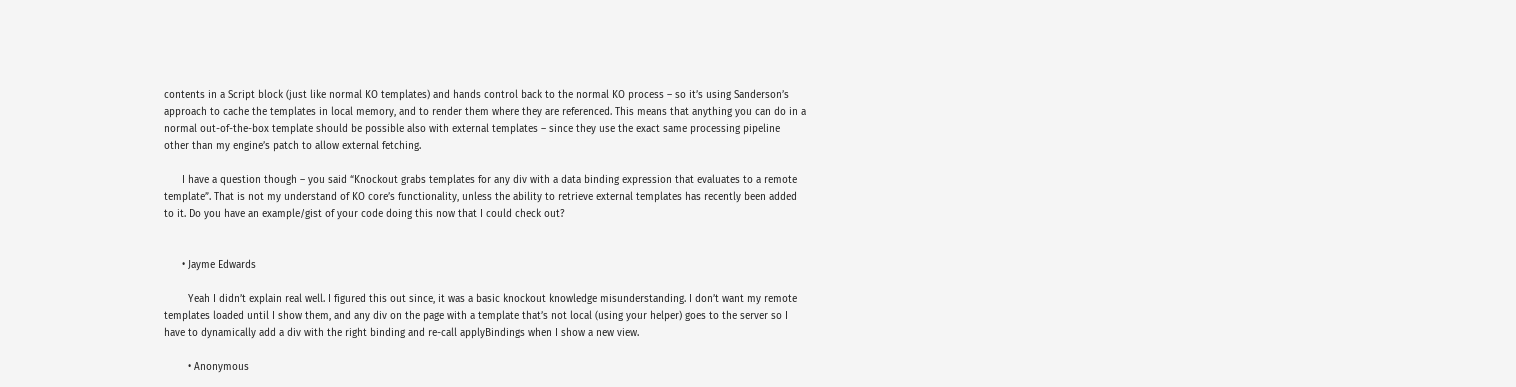contents in a Script block (just like normal KO templates) and hands control back to the normal KO process – so it’s using Sanderson’s approach to cache the templates in local memory, and to render them where they are referenced. This means that anything you can do in a normal out-of-the-box template should be possible also with external templates – since they use the exact same processing pipeline other than my engine’s patch to allow external fetching.

      I have a question though – you said “Knockout grabs templates for any div with a data binding expression that evaluates to a remote template”. That is not my understand of KO core’s functionality, unless the ability to retrieve external templates has recently been added to it. Do you have an example/gist of your code doing this now that I could check out?


      • Jayme Edwards

        Yeah I didn’t explain real well. I figured this out since, it was a basic knockout knowledge misunderstanding. I don’t want my remote templates loaded until I show them, and any div on the page with a template that’s not local (using your helper) goes to the server so I have to dynamically add a div with the right binding and re-call applyBindings when I show a new view.

        • Anonymous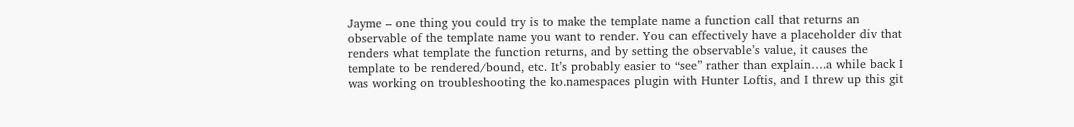Jayme – one thing you could try is to make the template name a function call that returns an observable of the template name you want to render. You can effectively have a placeholder div that renders what template the function returns, and by setting the observable’s value, it causes the template to be rendered/bound, etc. It’s probably easier to “see” rather than explain….a while back I was working on troubleshooting the ko.namespaces plugin with Hunter Loftis, and I threw up this git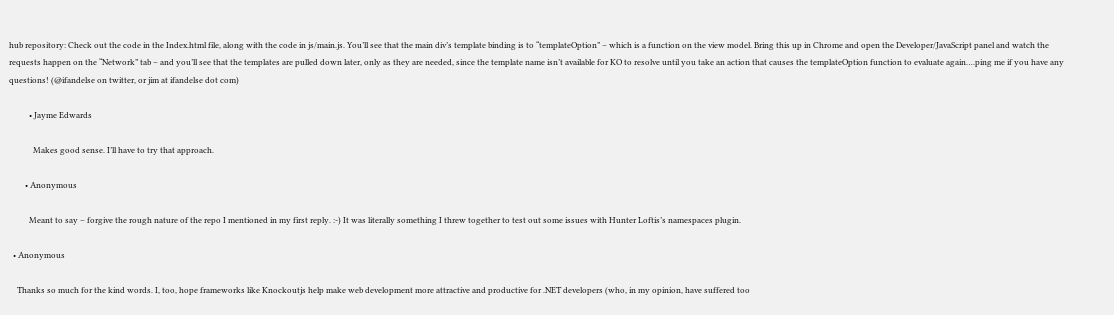hub repository: Check out the code in the Index.html file, along with the code in js/main.js. You’ll see that the main div’s template binding is to “templateOption” – which is a function on the view model. Bring this up in Chrome and open the Developer/JavaScript panel and watch the requests happen on the “Network” tab – and you’ll see that the templates are pulled down later, only as they are needed, since the template name isn’t available for KO to resolve until you take an action that causes the templateOption function to evaluate again….ping me if you have any questions! (@ifandelse on twitter, or jim at ifandelse dot com)

          • Jayme Edwards

            Makes good sense. I’ll have to try that approach.

        • Anonymous

          Meant to say – forgive the rough nature of the repo I mentioned in my first reply. :-) It was literally something I threw together to test out some issues with Hunter Loftis’s namespaces plugin.

  • Anonymous

    Thanks so much for the kind words. I, too, hope frameworks like Knockoutjs help make web development more attractive and productive for .NET developers (who, in my opinion, have suffered too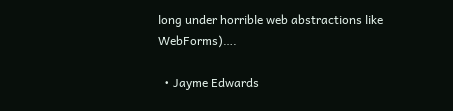long under horrible web abstractions like WebForms)….

  • Jayme Edwards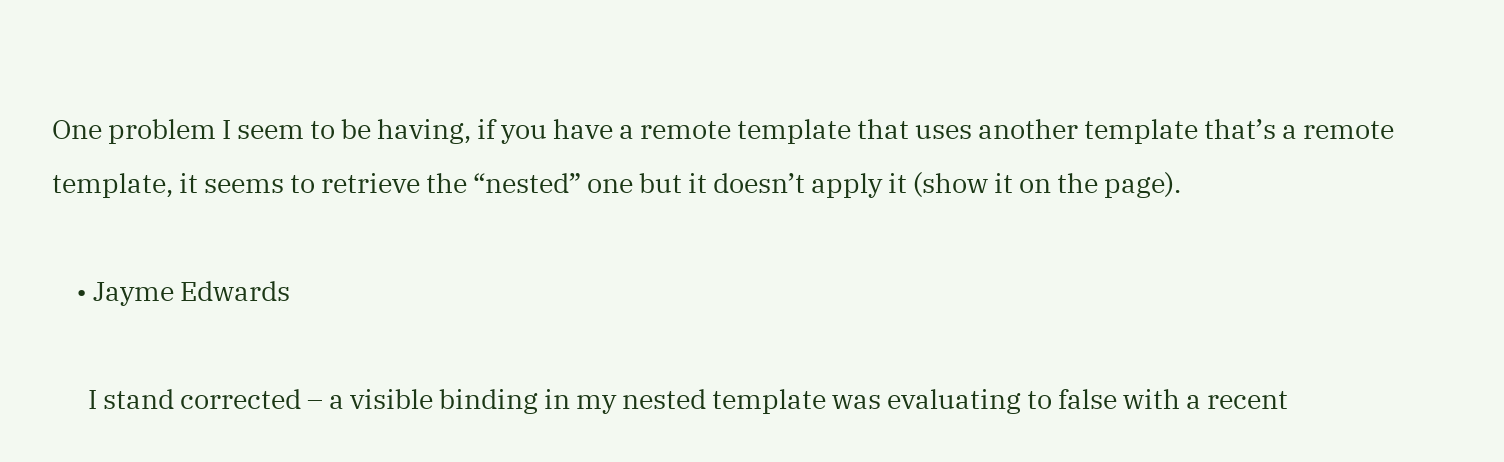One problem I seem to be having, if you have a remote template that uses another template that’s a remote template, it seems to retrieve the “nested” one but it doesn’t apply it (show it on the page).

    • Jayme Edwards

      I stand corrected – a visible binding in my nested template was evaluating to false with a recent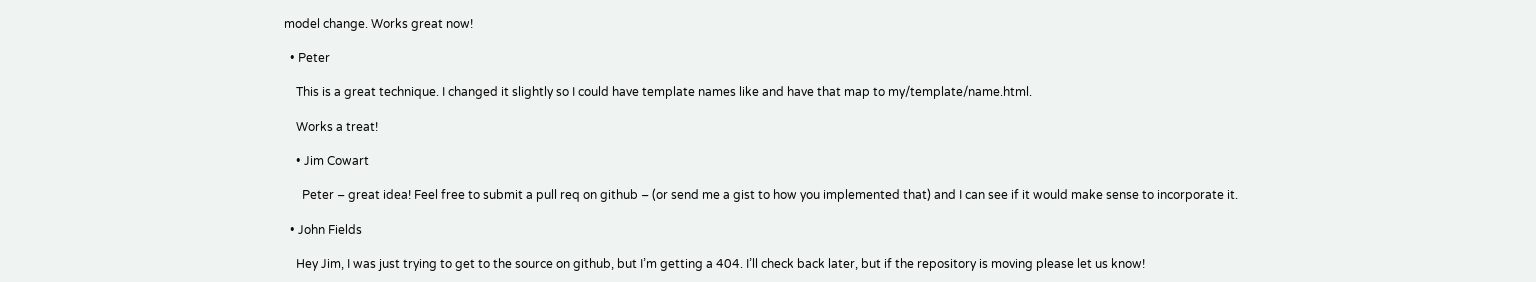model change. Works great now!

  • Peter

    This is a great technique. I changed it slightly so I could have template names like and have that map to my/template/name.html.

    Works a treat!

    • Jim Cowart

      Peter – great idea! Feel free to submit a pull req on github – (or send me a gist to how you implemented that) and I can see if it would make sense to incorporate it.

  • John Fields

    Hey Jim, I was just trying to get to the source on github, but I’m getting a 404. I’ll check back later, but if the repository is moving please let us know!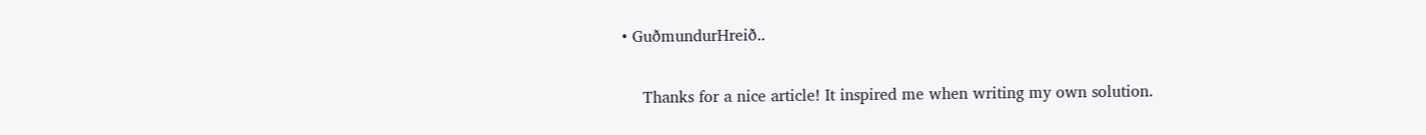• GuðmundurHreið..

    Thanks for a nice article! It inspired me when writing my own solution.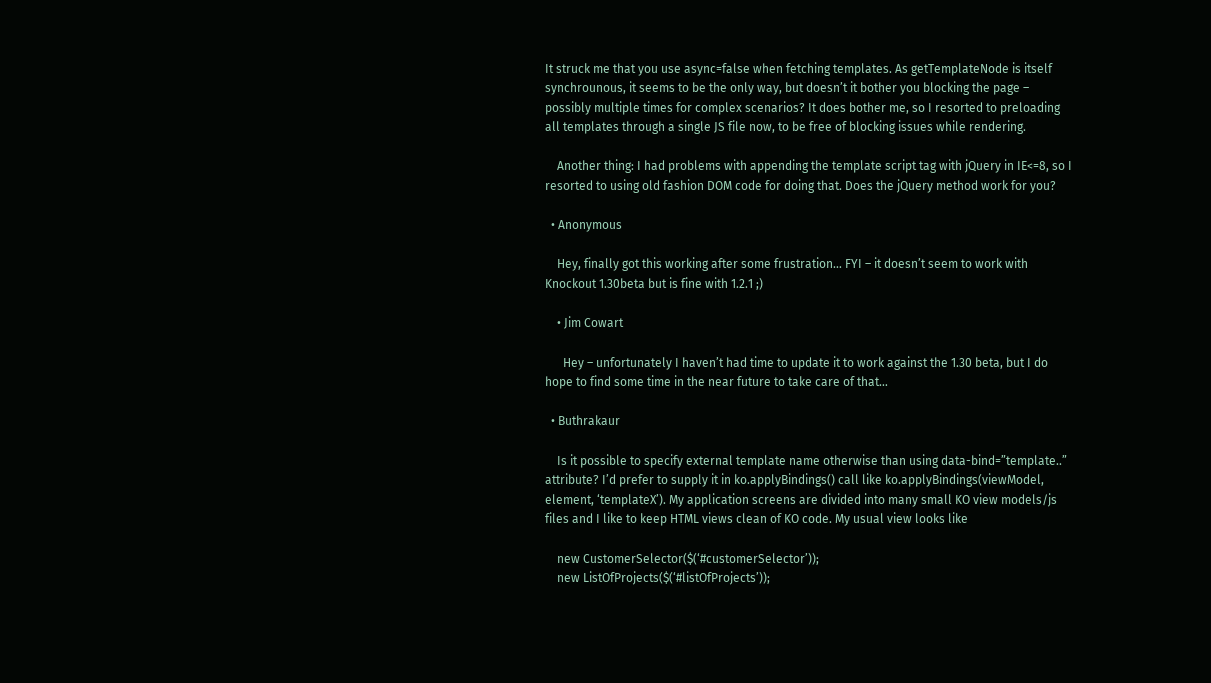It struck me that you use async=false when fetching templates. As getTemplateNode is itself synchrounous, it seems to be the only way, but doesn’t it bother you blocking the page – possibly multiple times for complex scenarios? It does bother me, so I resorted to preloading all templates through a single JS file now, to be free of blocking issues while rendering.

    Another thing: I had problems with appending the template script tag with jQuery in IE<=8, so I resorted to using old fashion DOM code for doing that. Does the jQuery method work for you?

  • Anonymous

    Hey, finally got this working after some frustration… FYI – it doesn’t seem to work with Knockout 1.30beta but is fine with 1.2.1 ;)

    • Jim Cowart

      Hey – unfortunately I haven’t had time to update it to work against the 1.30 beta, but I do hope to find some time in the near future to take care of that…

  • Buthrakaur

    Is it possible to specify external template name otherwise than using data-bind=”template..” attribute? I’d prefer to supply it in ko.applyBindings() call like ko.applyBindings(viewModel, element, ‘templateX’). My application screens are divided into many small KO view models/js files and I like to keep HTML views clean of KO code. My usual view looks like

    new CustomerSelector($(‘#customerSelector’));
    new ListOfProjects($(‘#listOfProjects’));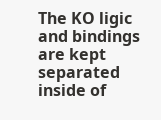The KO ligic and bindings are kept separated inside of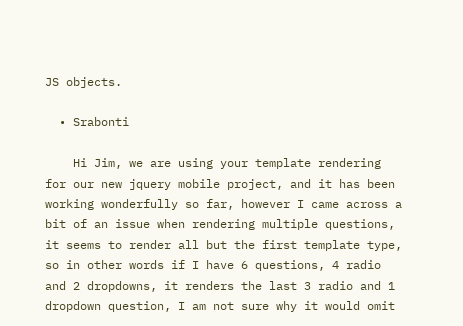JS objects.

  • Srabonti

    Hi Jim, we are using your template rendering for our new jquery mobile project, and it has been working wonderfully so far, however I came across a bit of an issue when rendering multiple questions, it seems to render all but the first template type, so in other words if I have 6 questions, 4 radio and 2 dropdowns, it renders the last 3 radio and 1 dropdown question, I am not sure why it would omit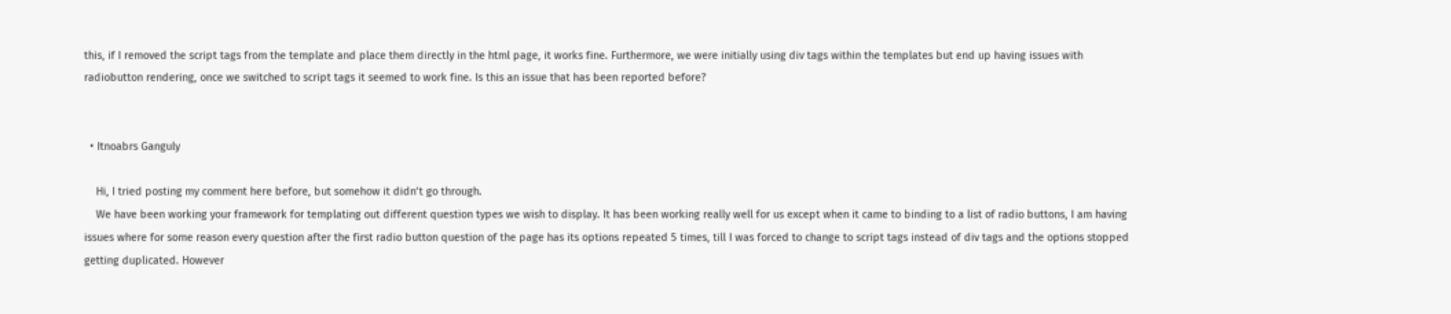this, if I removed the script tags from the template and place them directly in the html page, it works fine. Furthermore, we were initially using div tags within the templates but end up having issues with radiobutton rendering, once we switched to script tags it seemed to work fine. Is this an issue that has been reported before?


  • Itnoabrs Ganguly

    Hi, I tried posting my comment here before, but somehow it didn’t go through.
    We have been working your framework for templating out different question types we wish to display. It has been working really well for us except when it came to binding to a list of radio buttons, I am having issues where for some reason every question after the first radio button question of the page has its options repeated 5 times, till I was forced to change to script tags instead of div tags and the options stopped getting duplicated. However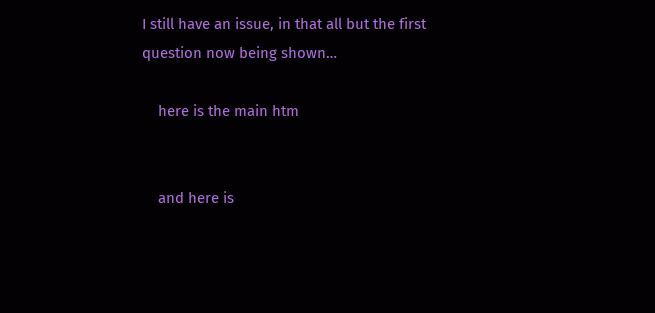I still have an issue, in that all but the first question now being shown…

    here is the main htm


    and here is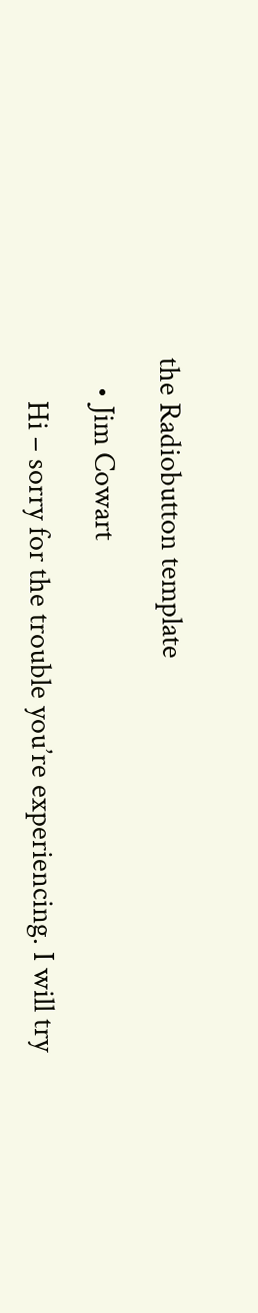the Radiobutton template

    • Jim Cowart

      Hi – sorry for the trouble you’re experiencing. I will try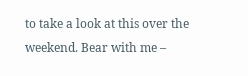to take a look at this over the weekend. Bear with me –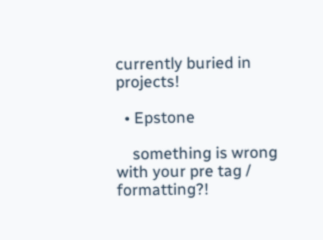currently buried in projects!

  • Epstone

    something is wrong with your pre tag / formatting?!